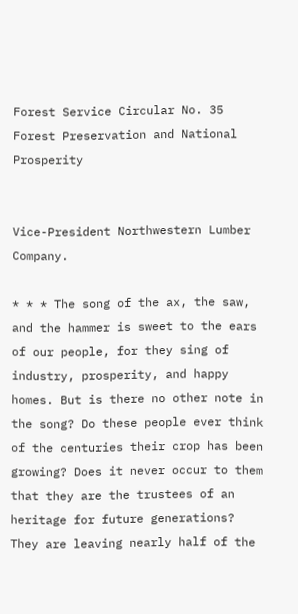Forest Service Circular No. 35
Forest Preservation and National Prosperity


Vice-President Northwestern Lumber Company.

* * * The song of the ax, the saw, and the hammer is sweet to the ears of our people, for they sing of industry, prosperity, and happy homes. But is there no other note in the song? Do these people ever think of the centuries their crop has been growing? Does it never occur to them that they are the trustees of an heritage for future generations? They are leaving nearly half of the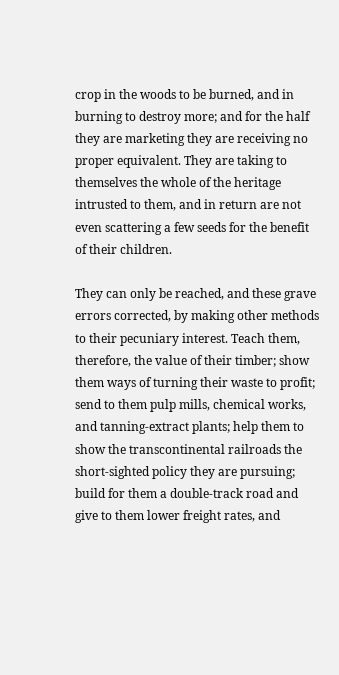crop in the woods to be burned, and in burning to destroy more; and for the half they are marketing they are receiving no proper equivalent. They are taking to themselves the whole of the heritage intrusted to them, and in return are not even scattering a few seeds for the benefit of their children.

They can only be reached, and these grave errors corrected, by making other methods to their pecuniary interest. Teach them, therefore, the value of their timber; show them ways of turning their waste to profit; send to them pulp mills, chemical works, and tanning-extract plants; help them to show the transcontinental railroads the short-sighted policy they are pursuing; build for them a double-track road and give to them lower freight rates, and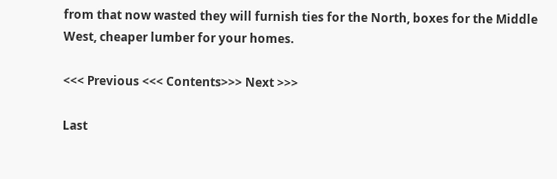from that now wasted they will furnish ties for the North, boxes for the Middle West, cheaper lumber for your homes.

<<< Previous <<< Contents>>> Next >>>

Last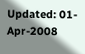Updated: 01-Apr-2008